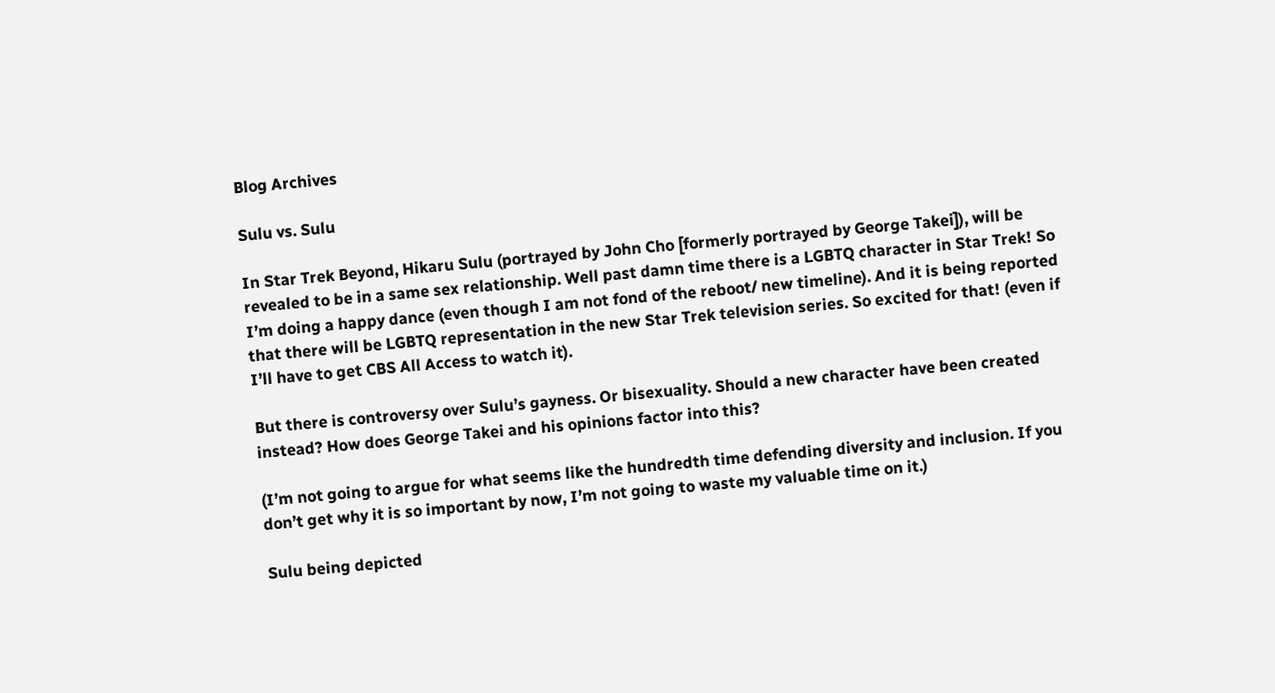Blog Archives

Sulu vs. Sulu

In Star Trek Beyond, Hikaru Sulu (portrayed by John Cho [formerly portrayed by George Takei]), will be revealed to be in a same sex relationship. Well past damn time there is a LGBTQ character in Star Trek! So I’m doing a happy dance (even though I am not fond of the reboot/ new timeline). And it is being reported that there will be LGBTQ representation in the new Star Trek television series. So excited for that! (even if I’ll have to get CBS All Access to watch it).

But there is controversy over Sulu’s gayness. Or bisexuality. Should a new character have been created instead? How does George Takei and his opinions factor into this?

(I’m not going to argue for what seems like the hundredth time defending diversity and inclusion. If you don’t get why it is so important by now, I’m not going to waste my valuable time on it.)

Sulu being depicted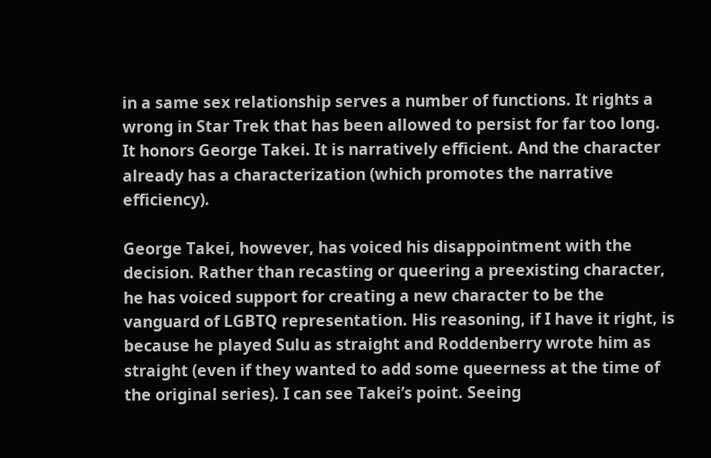in a same sex relationship serves a number of functions. It rights a wrong in Star Trek that has been allowed to persist for far too long. It honors George Takei. It is narratively efficient. And the character already has a characterization (which promotes the narrative efficiency).

George Takei, however, has voiced his disappointment with the decision. Rather than recasting or queering a preexisting character, he has voiced support for creating a new character to be the vanguard of LGBTQ representation. His reasoning, if I have it right, is because he played Sulu as straight and Roddenberry wrote him as straight (even if they wanted to add some queerness at the time of the original series). I can see Takei’s point. Seeing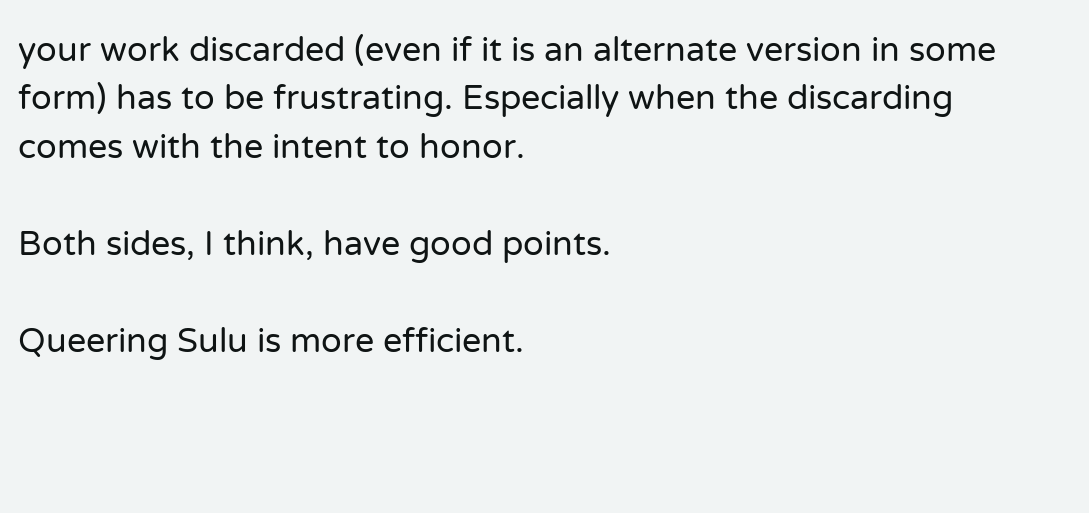your work discarded (even if it is an alternate version in some form) has to be frustrating. Especially when the discarding comes with the intent to honor.

Both sides, I think, have good points.

Queering Sulu is more efficient.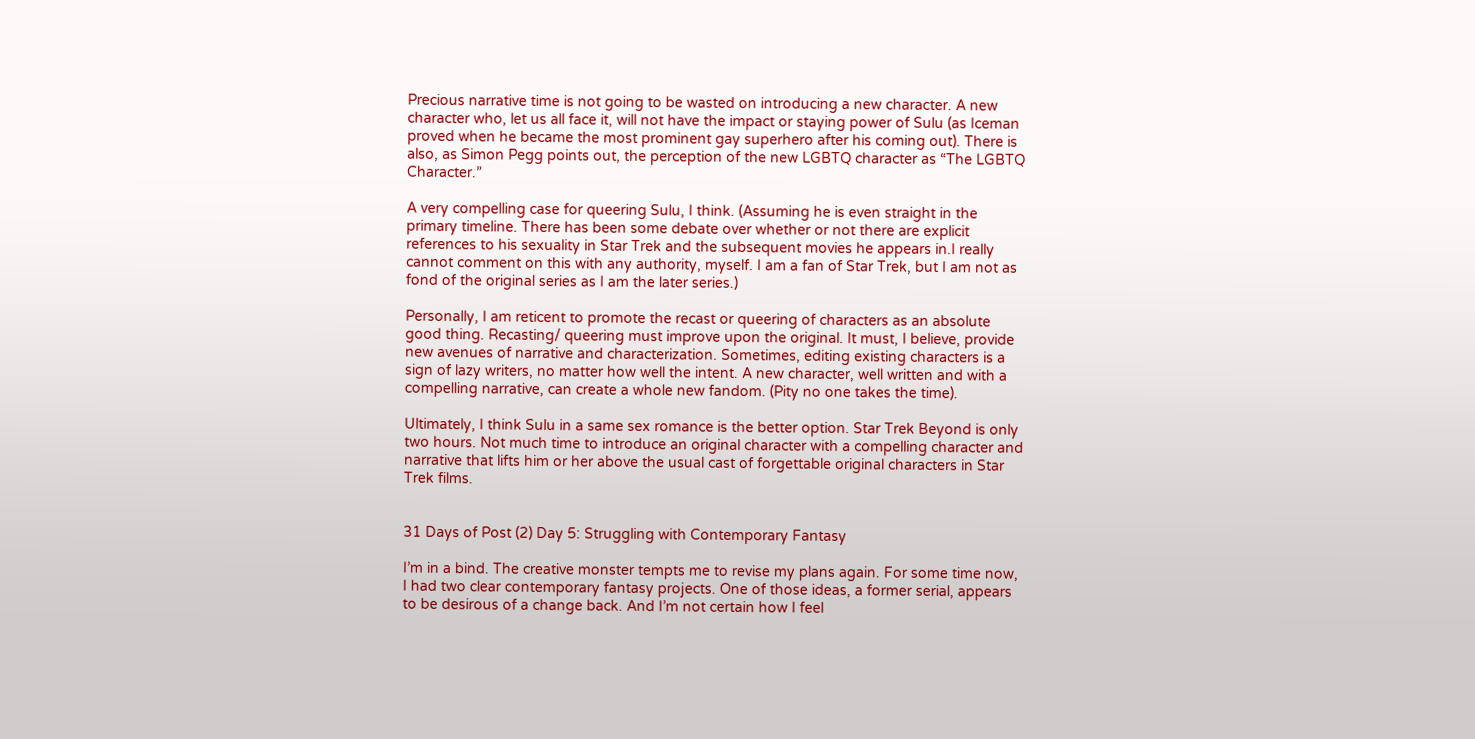Precious narrative time is not going to be wasted on introducing a new character. A new character who, let us all face it, will not have the impact or staying power of Sulu (as Iceman proved when he became the most prominent gay superhero after his coming out). There is also, as Simon Pegg points out, the perception of the new LGBTQ character as “The LGBTQ Character.”

A very compelling case for queering Sulu, I think. (Assuming he is even straight in the primary timeline. There has been some debate over whether or not there are explicit references to his sexuality in Star Trek and the subsequent movies he appears in.I really cannot comment on this with any authority, myself. I am a fan of Star Trek, but I am not as fond of the original series as I am the later series.)

Personally, I am reticent to promote the recast or queering of characters as an absolute good thing. Recasting/ queering must improve upon the original. It must, I believe, provide new avenues of narrative and characterization. Sometimes, editing existing characters is a sign of lazy writers, no matter how well the intent. A new character, well written and with a compelling narrative, can create a whole new fandom. (Pity no one takes the time).

Ultimately, I think Sulu in a same sex romance is the better option. Star Trek Beyond is only two hours. Not much time to introduce an original character with a compelling character and narrative that lifts him or her above the usual cast of forgettable original characters in Star Trek films.


31 Days of Post (2) Day 5: Struggling with Contemporary Fantasy

I’m in a bind. The creative monster tempts me to revise my plans again. For some time now, I had two clear contemporary fantasy projects. One of those ideas, a former serial, appears to be desirous of a change back. And I’m not certain how I feel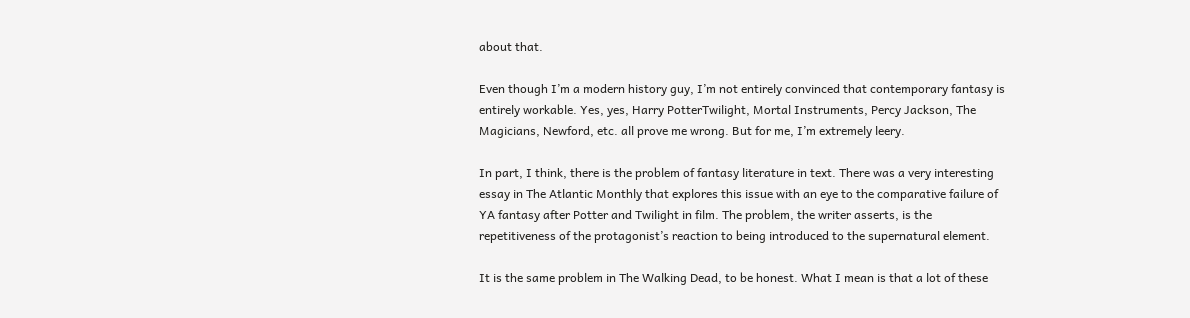about that.

Even though I’m a modern history guy, I’m not entirely convinced that contemporary fantasy is entirely workable. Yes, yes, Harry PotterTwilight, Mortal Instruments, Percy Jackson, The Magicians, Newford, etc. all prove me wrong. But for me, I’m extremely leery.

In part, I think, there is the problem of fantasy literature in text. There was a very interesting essay in The Atlantic Monthly that explores this issue with an eye to the comparative failure of YA fantasy after Potter and Twilight in film. The problem, the writer asserts, is the repetitiveness of the protagonist’s reaction to being introduced to the supernatural element.

It is the same problem in The Walking Dead, to be honest. What I mean is that a lot of these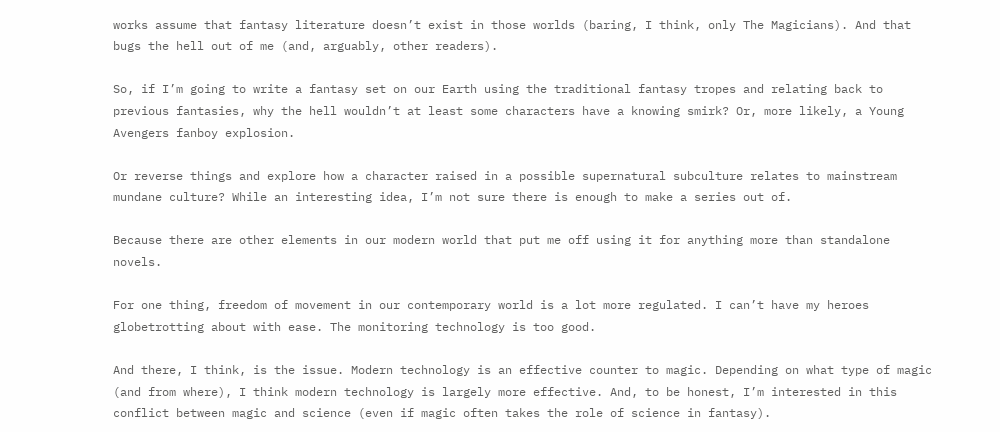works assume that fantasy literature doesn’t exist in those worlds (baring, I think, only The Magicians). And that bugs the hell out of me (and, arguably, other readers).

So, if I’m going to write a fantasy set on our Earth using the traditional fantasy tropes and relating back to previous fantasies, why the hell wouldn’t at least some characters have a knowing smirk? Or, more likely, a Young Avengers fanboy explosion.

Or reverse things and explore how a character raised in a possible supernatural subculture relates to mainstream mundane culture? While an interesting idea, I’m not sure there is enough to make a series out of.

Because there are other elements in our modern world that put me off using it for anything more than standalone novels.

For one thing, freedom of movement in our contemporary world is a lot more regulated. I can’t have my heroes globetrotting about with ease. The monitoring technology is too good.

And there, I think, is the issue. Modern technology is an effective counter to magic. Depending on what type of magic (and from where), I think modern technology is largely more effective. And, to be honest, I’m interested in this conflict between magic and science (even if magic often takes the role of science in fantasy).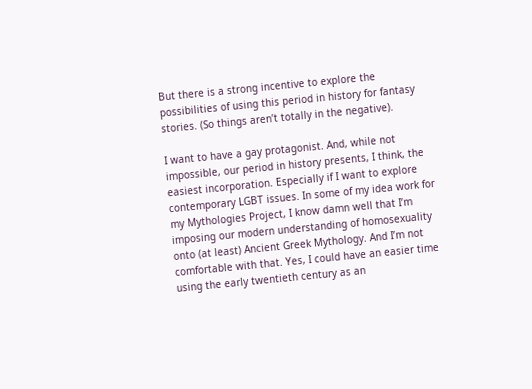But there is a strong incentive to explore the possibilities of using this period in history for fantasy stories. (So things aren’t totally in the negative).

I want to have a gay protagonist. And, while not impossible, our period in history presents, I think, the easiest incorporation. Especially if I want to explore contemporary LGBT issues. In some of my idea work for my Mythologies Project, I know damn well that I’m imposing our modern understanding of homosexuality onto (at least) Ancient Greek Mythology. And I’m not comfortable with that. Yes, I could have an easier time using the early twentieth century as an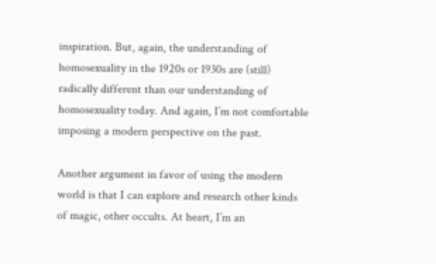inspiration. But, again, the understanding of homosexuality in the 1920s or 1930s are (still) radically different than our understanding of homosexuality today. And again, I’m not comfortable imposing a modern perspective on the past.

Another argument in favor of using the modern world is that I can explore and research other kinds of magic, other occults. At heart, I’m an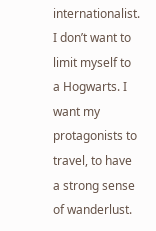internationalist. I don’t want to limit myself to a Hogwarts. I want my protagonists to travel, to have a strong sense of wanderlust.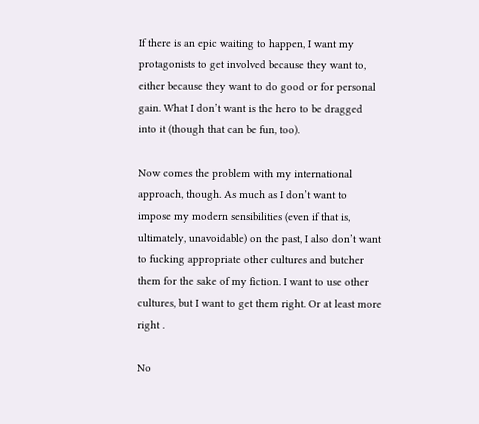If there is an epic waiting to happen, I want my protagonists to get involved because they want to, either because they want to do good or for personal gain. What I don’t want is the hero to be dragged into it (though that can be fun, too).

Now comes the problem with my international approach, though. As much as I don’t want to impose my modern sensibilities (even if that is, ultimately, unavoidable) on the past, I also don’t want to fucking appropriate other cultures and butcher them for the sake of my fiction. I want to use other cultures, but I want to get them right. Or at least more right .

No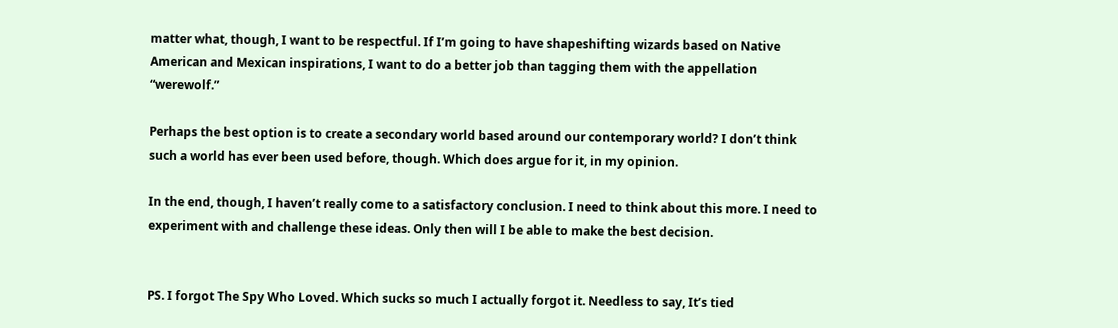matter what, though, I want to be respectful. If I’m going to have shapeshifting wizards based on Native American and Mexican inspirations, I want to do a better job than tagging them with the appellation “werewolf.”

Perhaps the best option is to create a secondary world based around our contemporary world? I don’t think such a world has ever been used before, though. Which does argue for it, in my opinion.

In the end, though, I haven’t really come to a satisfactory conclusion. I need to think about this more. I need to experiment with and challenge these ideas. Only then will I be able to make the best decision.


PS. I forgot The Spy Who Loved. Which sucks so much I actually forgot it. Needless to say, It’s tied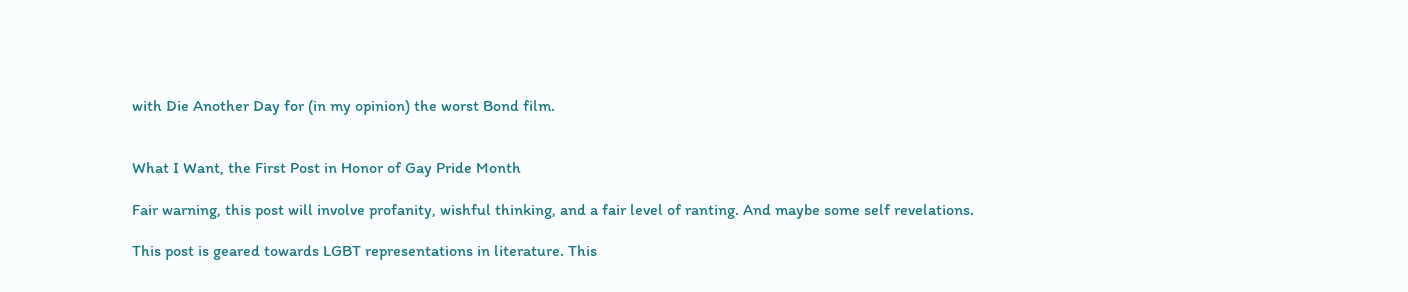with Die Another Day for (in my opinion) the worst Bond film.


What I Want, the First Post in Honor of Gay Pride Month

Fair warning, this post will involve profanity, wishful thinking, and a fair level of ranting. And maybe some self revelations.

This post is geared towards LGBT representations in literature. This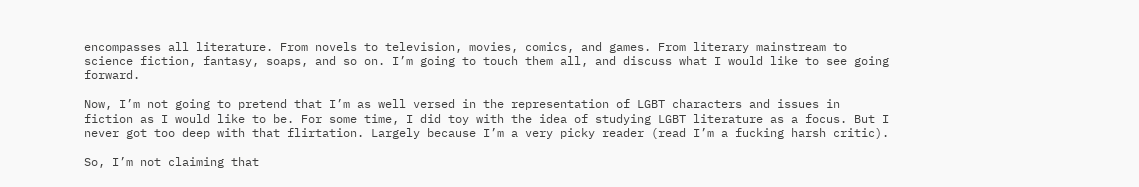encompasses all literature. From novels to television, movies, comics, and games. From literary mainstream to science fiction, fantasy, soaps, and so on. I’m going to touch them all, and discuss what I would like to see going forward.

Now, I’m not going to pretend that I’m as well versed in the representation of LGBT characters and issues in fiction as I would like to be. For some time, I did toy with the idea of studying LGBT literature as a focus. But I never got too deep with that flirtation. Largely because I’m a very picky reader (read I’m a fucking harsh critic).

So, I’m not claiming that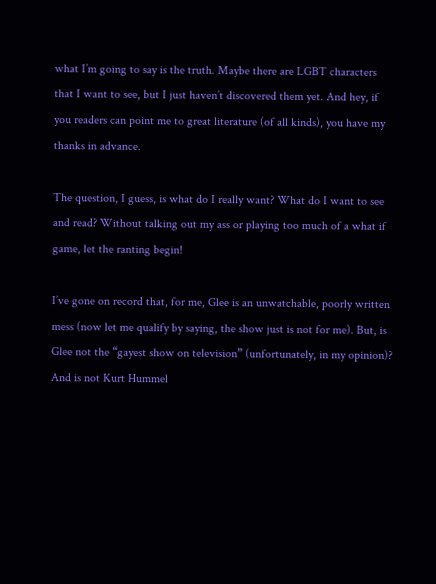what I’m going to say is the truth. Maybe there are LGBT characters that I want to see, but I just haven’t discovered them yet. And hey, if you readers can point me to great literature (of all kinds), you have my thanks in advance.

The question, I guess, is what do I really want? What do I want to see and read? Without talking out my ass or playing too much of a what if game, let the ranting begin!

I’ve gone on record that, for me, Glee is an unwatchable, poorly written mess (now let me qualify by saying, the show just is not for me). But, is Glee not the “gayest show on television” (unfortunately, in my opinion)? And is not Kurt Hummel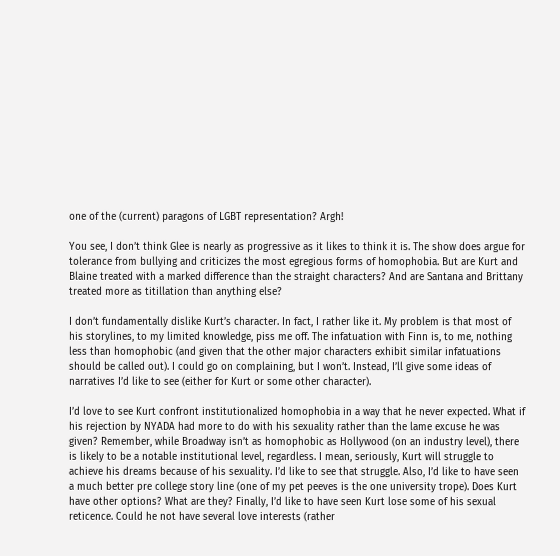one of the (current) paragons of LGBT representation? Argh!

You see, I don’t think Glee is nearly as progressive as it likes to think it is. The show does argue for tolerance from bullying and criticizes the most egregious forms of homophobia. But are Kurt and Blaine treated with a marked difference than the straight characters? And are Santana and Brittany treated more as titillation than anything else?

I don’t fundamentally dislike Kurt’s character. In fact, I rather like it. My problem is that most of his storylines, to my limited knowledge, piss me off. The infatuation with Finn is, to me, nothing less than homophobic (and given that the other major characters exhibit similar infatuations should be called out). I could go on complaining, but I won’t. Instead, I’ll give some ideas of narratives I’d like to see (either for Kurt or some other character).

I’d love to see Kurt confront institutionalized homophobia in a way that he never expected. What if his rejection by NYADA had more to do with his sexuality rather than the lame excuse he was given? Remember, while Broadway isn’t as homophobic as Hollywood (on an industry level), there is likely to be a notable institutional level, regardless. I mean, seriously, Kurt will struggle to achieve his dreams because of his sexuality. I’d like to see that struggle. Also, I’d like to have seen a much better pre college story line (one of my pet peeves is the one university trope). Does Kurt have other options? What are they? Finally, I’d like to have seen Kurt lose some of his sexual reticence. Could he not have several love interests (rather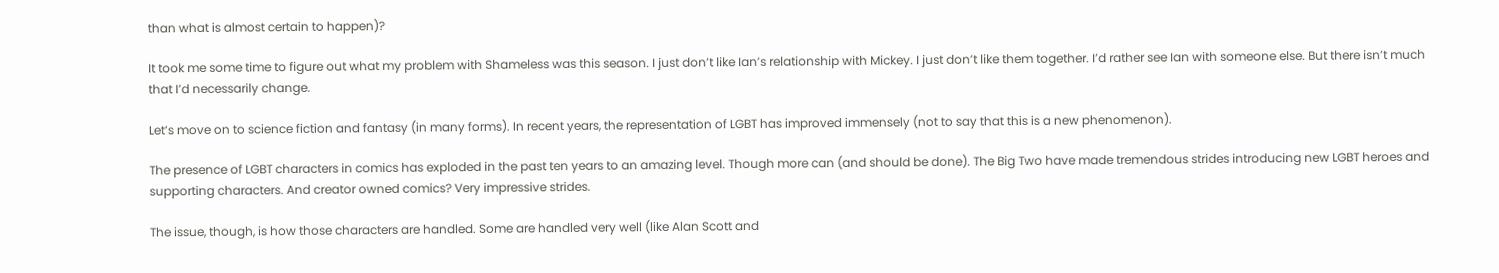than what is almost certain to happen)?

It took me some time to figure out what my problem with Shameless was this season. I just don’t like Ian’s relationship with Mickey. I just don’t like them together. I’d rather see Ian with someone else. But there isn’t much that I’d necessarily change.

Let’s move on to science fiction and fantasy (in many forms). In recent years, the representation of LGBT has improved immensely (not to say that this is a new phenomenon).

The presence of LGBT characters in comics has exploded in the past ten years to an amazing level. Though more can (and should be done). The Big Two have made tremendous strides introducing new LGBT heroes and supporting characters. And creator owned comics? Very impressive strides.

The issue, though, is how those characters are handled. Some are handled very well (like Alan Scott and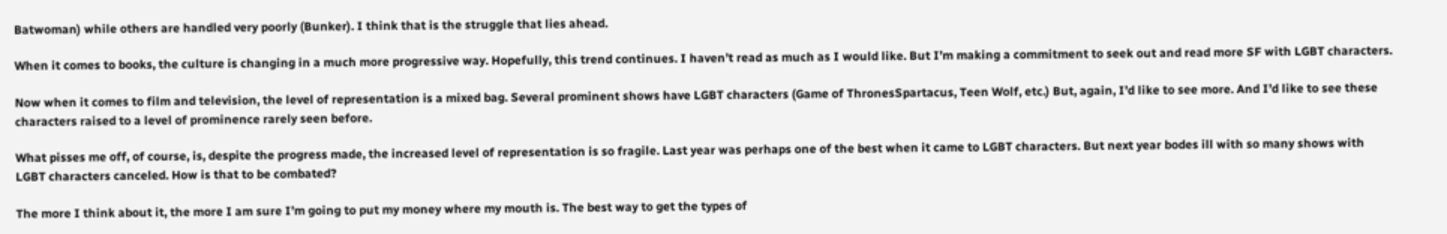Batwoman) while others are handled very poorly (Bunker). I think that is the struggle that lies ahead.

When it comes to books, the culture is changing in a much more progressive way. Hopefully, this trend continues. I haven’t read as much as I would like. But I’m making a commitment to seek out and read more SF with LGBT characters.

Now when it comes to film and television, the level of representation is a mixed bag. Several prominent shows have LGBT characters (Game of ThronesSpartacus, Teen Wolf, etc.) But, again, I’d like to see more. And I’d like to see these characters raised to a level of prominence rarely seen before.

What pisses me off, of course, is, despite the progress made, the increased level of representation is so fragile. Last year was perhaps one of the best when it came to LGBT characters. But next year bodes ill with so many shows with LGBT characters canceled. How is that to be combated?

The more I think about it, the more I am sure I’m going to put my money where my mouth is. The best way to get the types of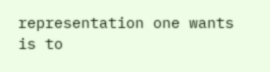representation one wants is to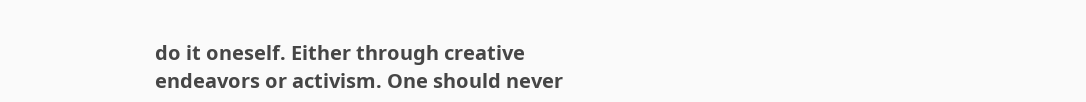do it oneself. Either through creative endeavors or activism. One should never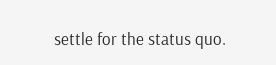settle for the status quo.